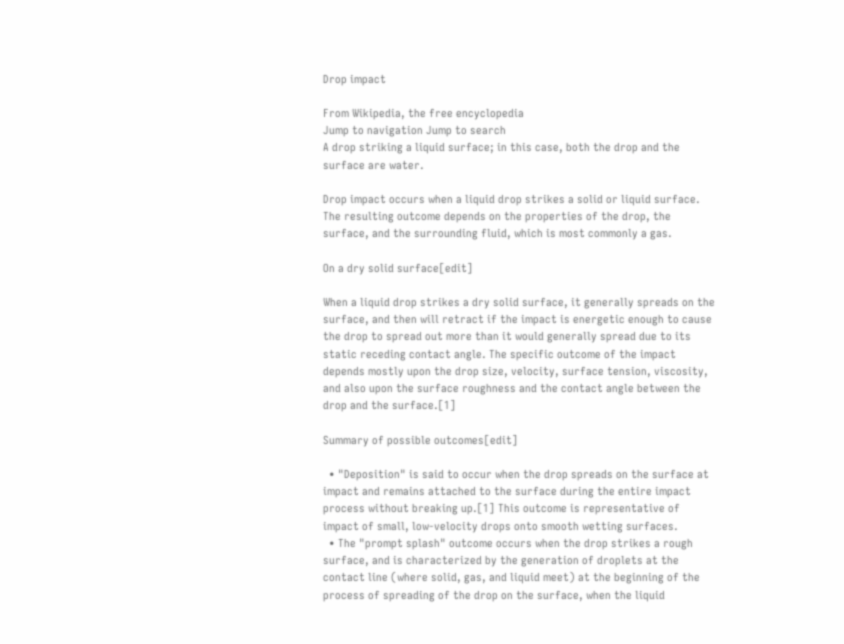Drop impact

From Wikipedia, the free encyclopedia
Jump to navigation Jump to search
A drop striking a liquid surface; in this case, both the drop and the surface are water.

Drop impact occurs when a liquid drop strikes a solid or liquid surface. The resulting outcome depends on the properties of the drop, the surface, and the surrounding fluid, which is most commonly a gas.

On a dry solid surface[edit]

When a liquid drop strikes a dry solid surface, it generally spreads on the surface, and then will retract if the impact is energetic enough to cause the drop to spread out more than it would generally spread due to its static receding contact angle. The specific outcome of the impact depends mostly upon the drop size, velocity, surface tension, viscosity, and also upon the surface roughness and the contact angle between the drop and the surface.[1]

Summary of possible outcomes[edit]

  • "Deposition" is said to occur when the drop spreads on the surface at impact and remains attached to the surface during the entire impact process without breaking up.[1] This outcome is representative of impact of small, low-velocity drops onto smooth wetting surfaces.
  • The "prompt splash" outcome occurs when the drop strikes a rough surface, and is characterized by the generation of droplets at the contact line (where solid, gas, and liquid meet) at the beginning of the process of spreading of the drop on the surface, when the liquid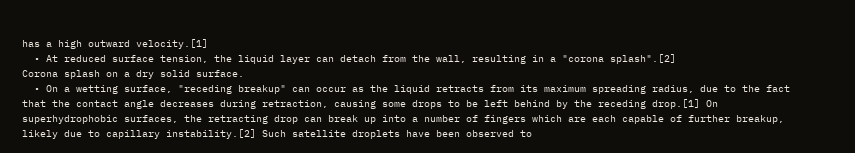has a high outward velocity.[1]
  • At reduced surface tension, the liquid layer can detach from the wall, resulting in a "corona splash".[2]
Corona splash on a dry solid surface.
  • On a wetting surface, "receding breakup" can occur as the liquid retracts from its maximum spreading radius, due to the fact that the contact angle decreases during retraction, causing some drops to be left behind by the receding drop.[1] On superhydrophobic surfaces, the retracting drop can break up into a number of fingers which are each capable of further breakup, likely due to capillary instability.[2] Such satellite droplets have been observed to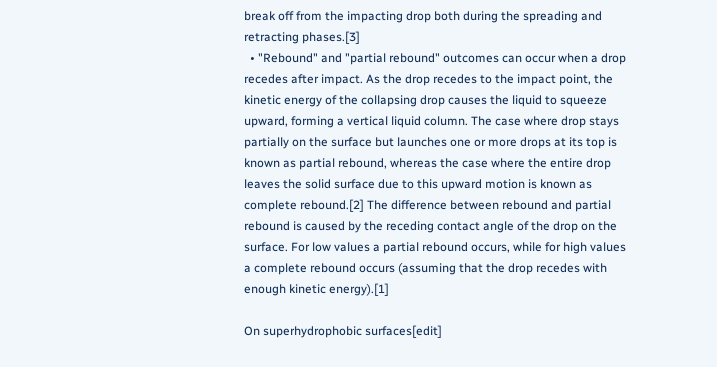break off from the impacting drop both during the spreading and retracting phases.[3]
  • "Rebound" and "partial rebound" outcomes can occur when a drop recedes after impact. As the drop recedes to the impact point, the kinetic energy of the collapsing drop causes the liquid to squeeze upward, forming a vertical liquid column. The case where drop stays partially on the surface but launches one or more drops at its top is known as partial rebound, whereas the case where the entire drop leaves the solid surface due to this upward motion is known as complete rebound.[2] The difference between rebound and partial rebound is caused by the receding contact angle of the drop on the surface. For low values a partial rebound occurs, while for high values a complete rebound occurs (assuming that the drop recedes with enough kinetic energy).[1]

On superhydrophobic surfaces[edit]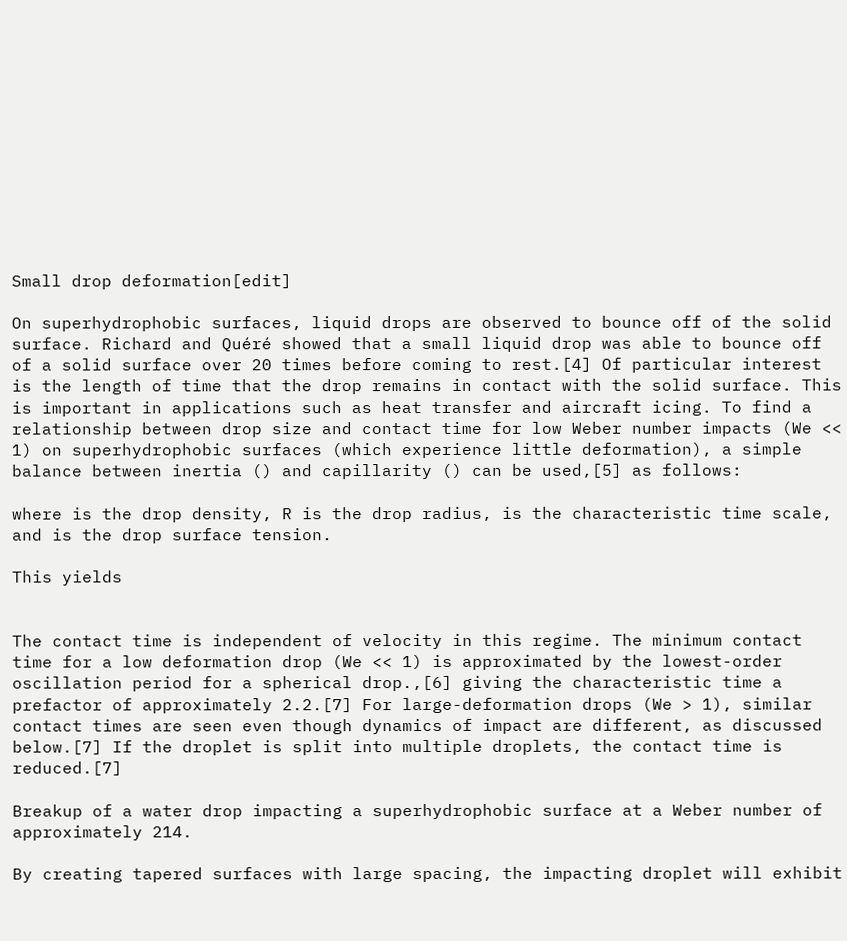Small drop deformation[edit]

On superhydrophobic surfaces, liquid drops are observed to bounce off of the solid surface. Richard and Quéré showed that a small liquid drop was able to bounce off of a solid surface over 20 times before coming to rest.[4] Of particular interest is the length of time that the drop remains in contact with the solid surface. This is important in applications such as heat transfer and aircraft icing. To find a relationship between drop size and contact time for low Weber number impacts (We << 1) on superhydrophobic surfaces (which experience little deformation), a simple balance between inertia () and capillarity () can be used,[5] as follows:

where is the drop density, R is the drop radius, is the characteristic time scale, and is the drop surface tension.

This yields


The contact time is independent of velocity in this regime. The minimum contact time for a low deformation drop (We << 1) is approximated by the lowest-order oscillation period for a spherical drop.,[6] giving the characteristic time a prefactor of approximately 2.2.[7] For large-deformation drops (We > 1), similar contact times are seen even though dynamics of impact are different, as discussed below.[7] If the droplet is split into multiple droplets, the contact time is reduced.[7]

Breakup of a water drop impacting a superhydrophobic surface at a Weber number of approximately 214.

By creating tapered surfaces with large spacing, the impacting droplet will exhibit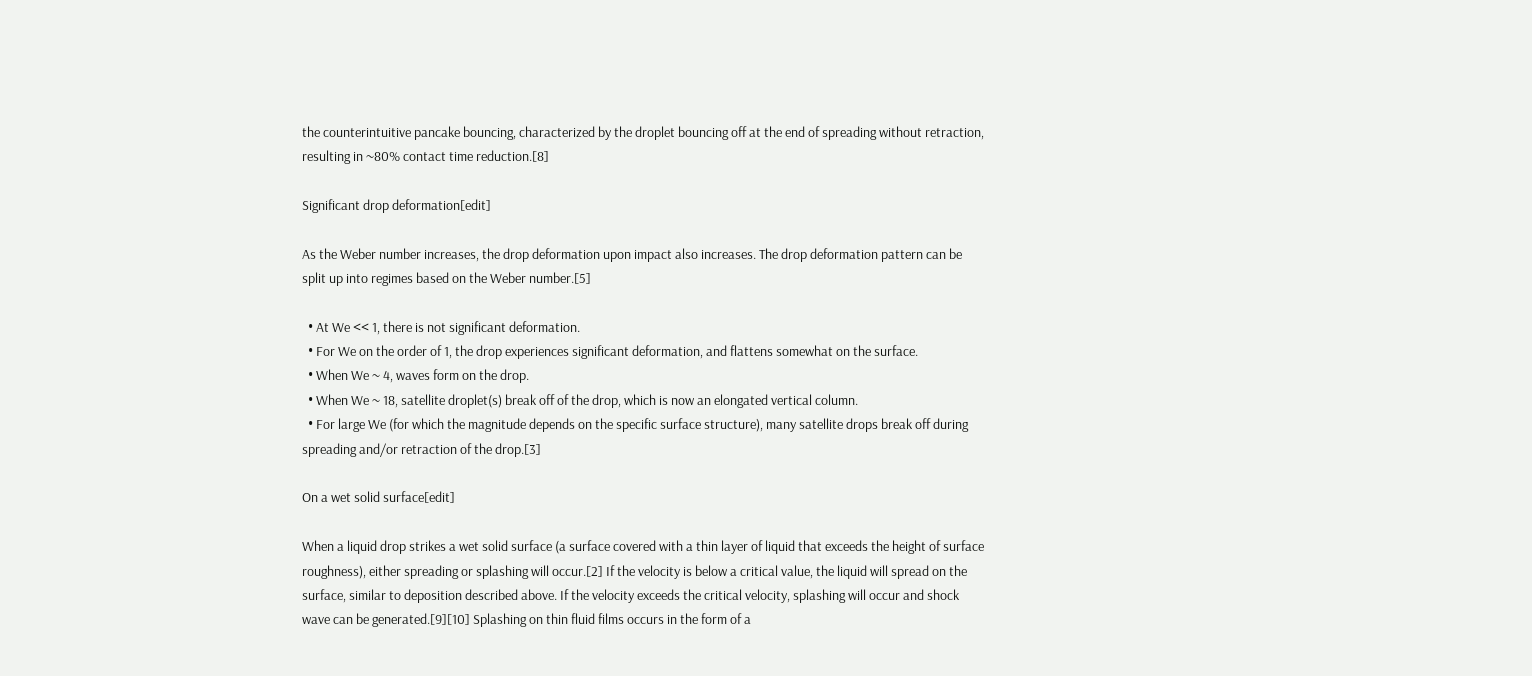the counterintuitive pancake bouncing, characterized by the droplet bouncing off at the end of spreading without retraction, resulting in ~80% contact time reduction.[8]

Significant drop deformation[edit]

As the Weber number increases, the drop deformation upon impact also increases. The drop deformation pattern can be split up into regimes based on the Weber number.[5]

  • At We << 1, there is not significant deformation.
  • For We on the order of 1, the drop experiences significant deformation, and flattens somewhat on the surface.
  • When We ~ 4, waves form on the drop.
  • When We ~ 18, satellite droplet(s) break off of the drop, which is now an elongated vertical column.
  • For large We (for which the magnitude depends on the specific surface structure), many satellite drops break off during spreading and/or retraction of the drop.[3]

On a wet solid surface[edit]

When a liquid drop strikes a wet solid surface (a surface covered with a thin layer of liquid that exceeds the height of surface roughness), either spreading or splashing will occur.[2] If the velocity is below a critical value, the liquid will spread on the surface, similar to deposition described above. If the velocity exceeds the critical velocity, splashing will occur and shock wave can be generated.[9][10] Splashing on thin fluid films occurs in the form of a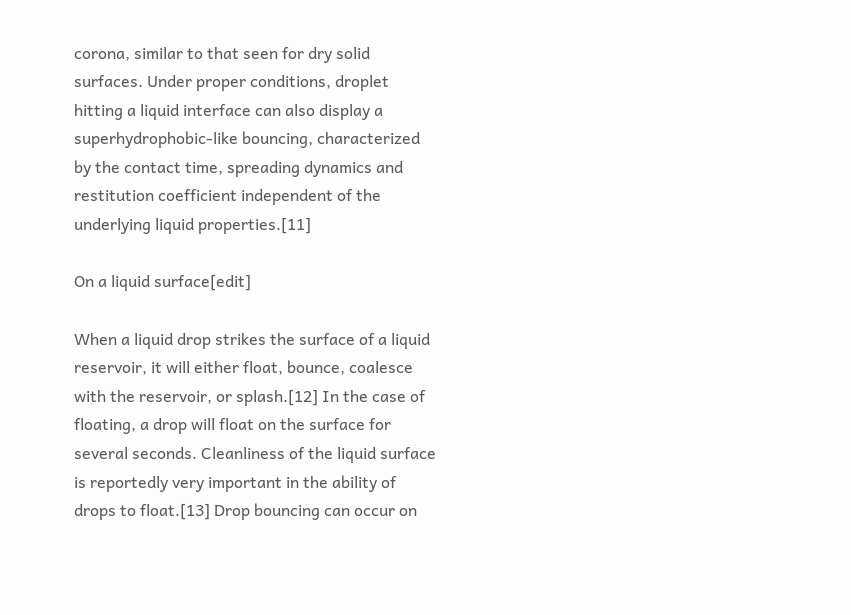corona, similar to that seen for dry solid surfaces. Under proper conditions, droplet hitting a liquid interface can also display a superhydrophobic-like bouncing, characterized by the contact time, spreading dynamics and restitution coefficient independent of the underlying liquid properties.[11]

On a liquid surface[edit]

When a liquid drop strikes the surface of a liquid reservoir, it will either float, bounce, coalesce with the reservoir, or splash.[12] In the case of floating, a drop will float on the surface for several seconds. Cleanliness of the liquid surface is reportedly very important in the ability of drops to float.[13] Drop bouncing can occur on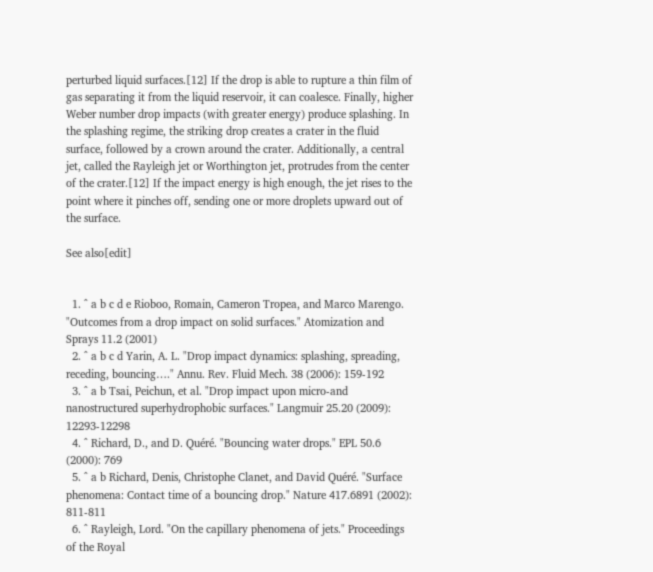perturbed liquid surfaces.[12] If the drop is able to rupture a thin film of gas separating it from the liquid reservoir, it can coalesce. Finally, higher Weber number drop impacts (with greater energy) produce splashing. In the splashing regime, the striking drop creates a crater in the fluid surface, followed by a crown around the crater. Additionally, a central jet, called the Rayleigh jet or Worthington jet, protrudes from the center of the crater.[12] If the impact energy is high enough, the jet rises to the point where it pinches off, sending one or more droplets upward out of the surface.

See also[edit]


  1. ^ a b c d e Rioboo, Romain, Cameron Tropea, and Marco Marengo. "Outcomes from a drop impact on solid surfaces." Atomization and Sprays 11.2 (2001)
  2. ^ a b c d Yarin, A. L. "Drop impact dynamics: splashing, spreading, receding, bouncing…." Annu. Rev. Fluid Mech. 38 (2006): 159-192
  3. ^ a b Tsai, Peichun, et al. "Drop impact upon micro-and nanostructured superhydrophobic surfaces." Langmuir 25.20 (2009): 12293-12298
  4. ^ Richard, D., and D. Quéré. "Bouncing water drops." EPL 50.6 (2000): 769
  5. ^ a b Richard, Denis, Christophe Clanet, and David Quéré. "Surface phenomena: Contact time of a bouncing drop." Nature 417.6891 (2002): 811-811
  6. ^ Rayleigh, Lord. "On the capillary phenomena of jets." Proceedings of the Royal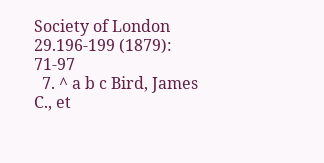Society of London 29.196-199 (1879): 71-97
  7. ^ a b c Bird, James C., et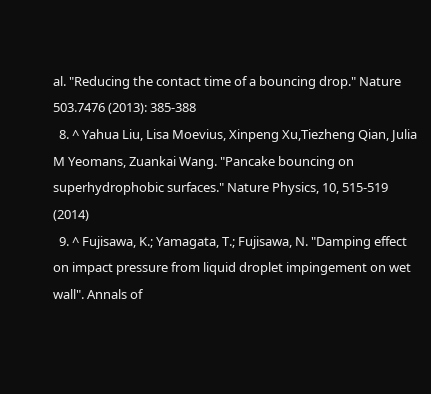al. "Reducing the contact time of a bouncing drop." Nature 503.7476 (2013): 385-388
  8. ^ Yahua Liu, Lisa Moevius, Xinpeng Xu,Tiezheng Qian, Julia M Yeomans, Zuankai Wang. "Pancake bouncing on superhydrophobic surfaces." Nature Physics, 10, 515-519 (2014)
  9. ^ Fujisawa, K.; Yamagata, T.; Fujisawa, N. "Damping effect on impact pressure from liquid droplet impingement on wet wall". Annals of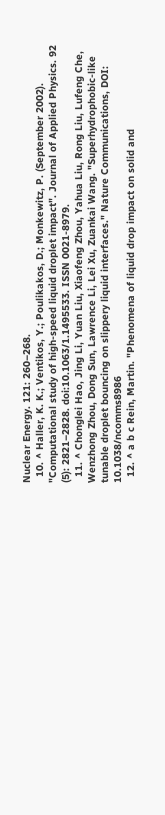Nuclear Energy. 121: 260–268.
  10. ^ Haller, K. K.; Ventikos, Y.; Poulikakos, D.; Monkewitz, P. (September 2002). "Computational study of high-speed liquid droplet impact". Journal of Applied Physics. 92 (5): 2821–2828. doi:10.1063/1.1495533. ISSN 0021-8979.
  11. ^ Chonglei Hao, Jing Li, Yuan Liu, Xiaofeng Zhou, Yahua Liu, Rong Liu, Lufeng Che, Wenzhong Zhou, Dong Sun, Lawrence Li, Lei Xu, Zuankai Wang. "Superhydrophobic-like tunable droplet bouncing on slippery liquid interfaces." Nature Communications, DOI: 10.1038/ncomms8986
  12. ^ a b c Rein, Martin. "Phenomena of liquid drop impact on solid and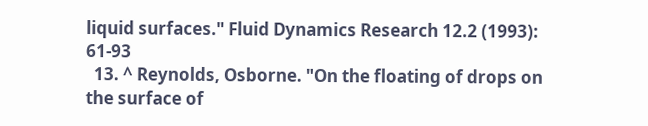liquid surfaces." Fluid Dynamics Research 12.2 (1993): 61-93
  13. ^ Reynolds, Osborne. "On the floating of drops on the surface of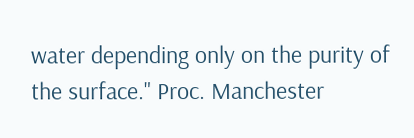water depending only on the purity of the surface." Proc. Manchester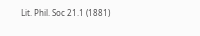Lit. Phil. Soc 21.1 (1881)